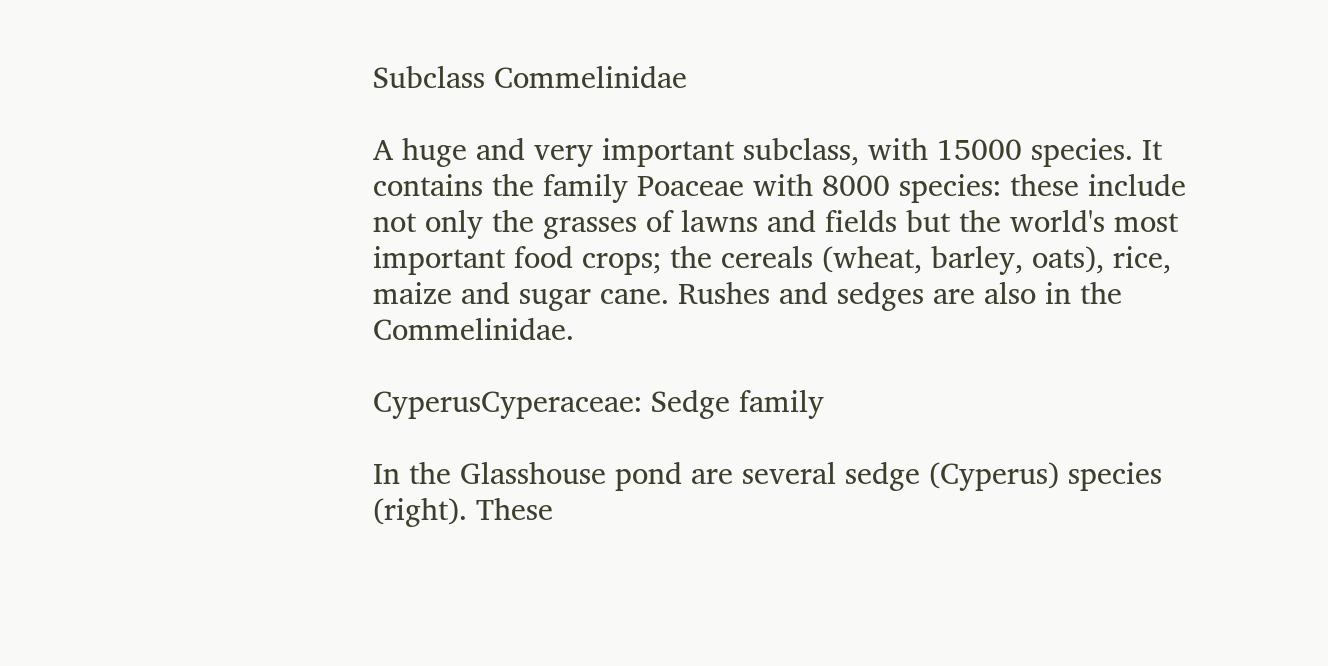Subclass Commelinidae

A huge and very important subclass, with 15000 species. It contains the family Poaceae with 8000 species: these include not only the grasses of lawns and fields but the world's most important food crops; the cereals (wheat, barley, oats), rice, maize and sugar cane. Rushes and sedges are also in the Commelinidae.

CyperusCyperaceae: Sedge family

In the Glasshouse pond are several sedge (Cyperus) species (right). These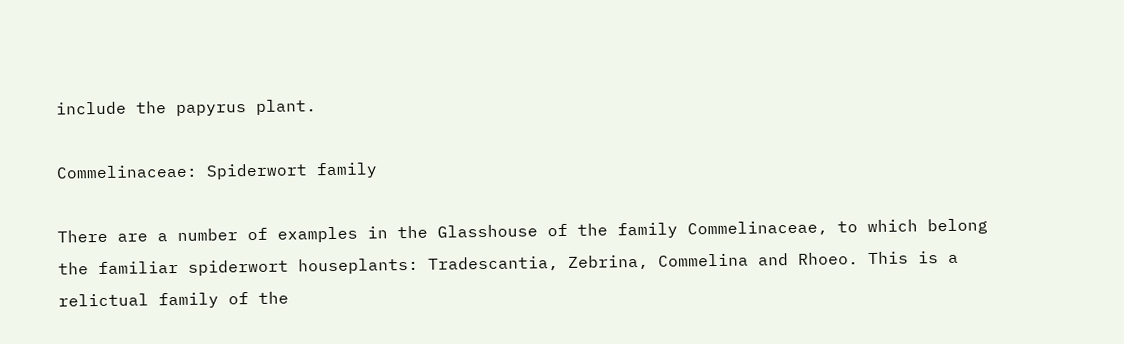include the papyrus plant.

Commelinaceae: Spiderwort family

There are a number of examples in the Glasshouse of the family Commelinaceae, to which belong the familiar spiderwort houseplants: Tradescantia, Zebrina, Commelina and Rhoeo. This is a relictual family of the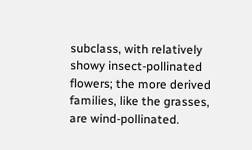subclass, with relatively showy insect-pollinated flowers; the more derived families, like the grasses, are wind-pollinated.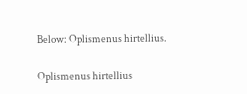Below: Oplismenus hirtellius.

Oplismenus hirtellius